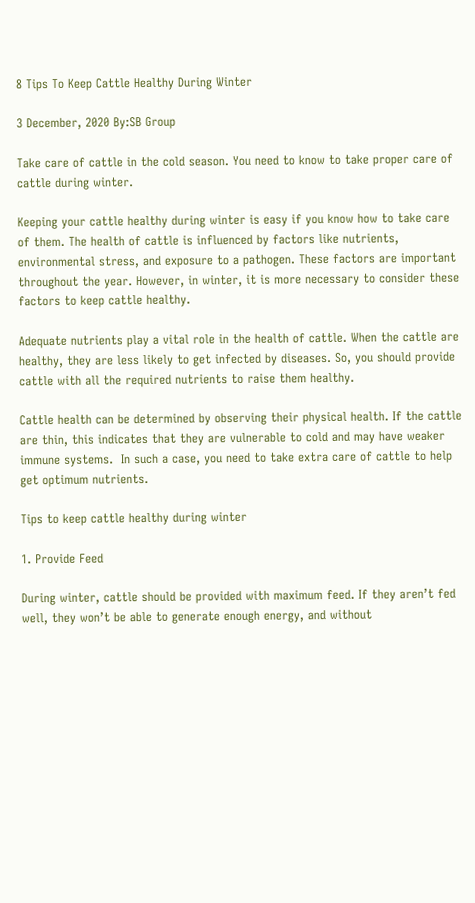8 Tips To Keep Cattle Healthy During Winter

3 December, 2020 By:SB Group

Take care of cattle in the cold season. You need to know to take proper care of cattle during winter.

Keeping your cattle healthy during winter is easy if you know how to take care of them. The health of cattle is influenced by factors like nutrients, environmental stress, and exposure to a pathogen. These factors are important throughout the year. However, in winter, it is more necessary to consider these factors to keep cattle healthy.

Adequate nutrients play a vital role in the health of cattle. When the cattle are healthy, they are less likely to get infected by diseases. So, you should provide cattle with all the required nutrients to raise them healthy.

Cattle health can be determined by observing their physical health. If the cattle are thin, this indicates that they are vulnerable to cold and may have weaker immune systems.  In such a case, you need to take extra care of cattle to help get optimum nutrients.

Tips to keep cattle healthy during winter

1. Provide Feed

During winter, cattle should be provided with maximum feed. If they aren’t fed well, they won’t be able to generate enough energy, and without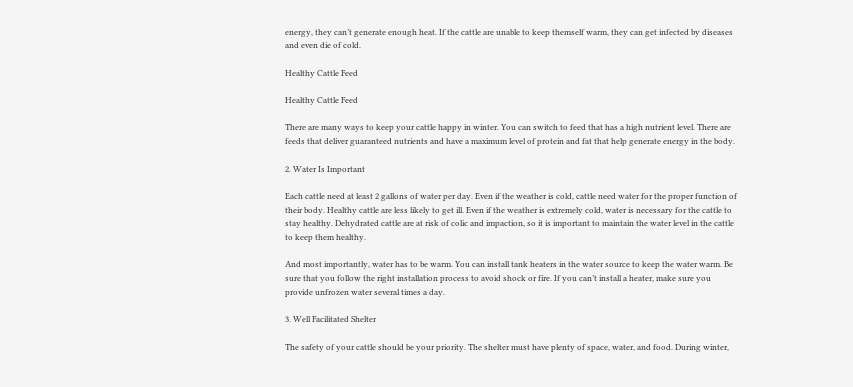energy, they can’t generate enough heat. If the cattle are unable to keep themself warm, they can get infected by diseases and even die of cold.

Healthy Cattle Feed

Healthy Cattle Feed

There are many ways to keep your cattle happy in winter. You can switch to feed that has a high nutrient level. There are feeds that deliver guaranteed nutrients and have a maximum level of protein and fat that help generate energy in the body.

2. Water Is Important

Each cattle need at least 2 gallons of water per day. Even if the weather is cold, cattle need water for the proper function of their body. Healthy cattle are less likely to get ill. Even if the weather is extremely cold, water is necessary for the cattle to stay healthy. Dehydrated cattle are at risk of colic and impaction, so it is important to maintain the water level in the cattle to keep them healthy.

And most importantly, water has to be warm. You can install tank heaters in the water source to keep the water warm. Be sure that you follow the right installation process to avoid shock or fire. If you can’t install a heater, make sure you provide unfrozen water several times a day.

3. Well Facilitated Shelter

The safety of your cattle should be your priority. The shelter must have plenty of space, water, and food. During winter,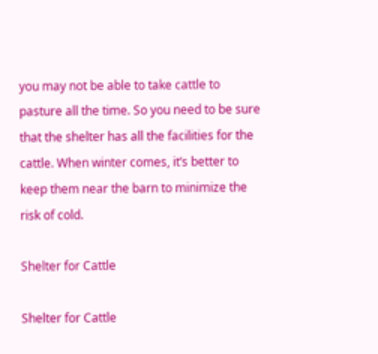you may not be able to take cattle to pasture all the time. So you need to be sure that the shelter has all the facilities for the cattle. When winter comes, it’s better to keep them near the barn to minimize the risk of cold.

Shelter for Cattle

Shelter for Cattle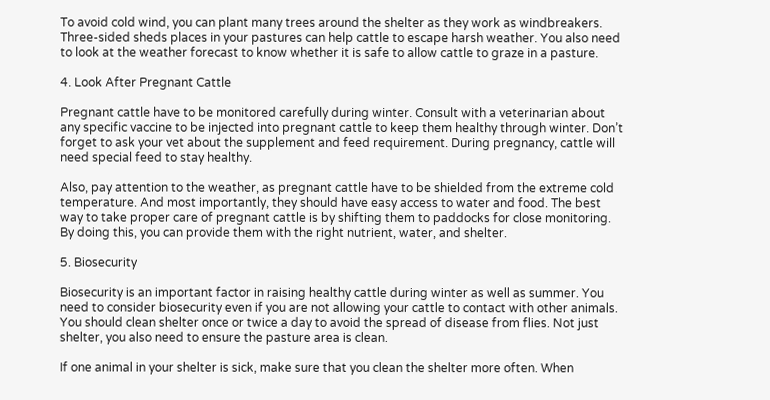To avoid cold wind, you can plant many trees around the shelter as they work as windbreakers. Three-sided sheds places in your pastures can help cattle to escape harsh weather. You also need to look at the weather forecast to know whether it is safe to allow cattle to graze in a pasture.

4. Look After Pregnant Cattle

Pregnant cattle have to be monitored carefully during winter. Consult with a veterinarian about any specific vaccine to be injected into pregnant cattle to keep them healthy through winter. Don’t forget to ask your vet about the supplement and feed requirement. During pregnancy, cattle will need special feed to stay healthy.

Also, pay attention to the weather, as pregnant cattle have to be shielded from the extreme cold temperature. And most importantly, they should have easy access to water and food. The best way to take proper care of pregnant cattle is by shifting them to paddocks for close monitoring. By doing this, you can provide them with the right nutrient, water, and shelter.

5. Biosecurity

Biosecurity is an important factor in raising healthy cattle during winter as well as summer. You need to consider biosecurity even if you are not allowing your cattle to contact with other animals. You should clean shelter once or twice a day to avoid the spread of disease from flies. Not just shelter, you also need to ensure the pasture area is clean.

If one animal in your shelter is sick, make sure that you clean the shelter more often. When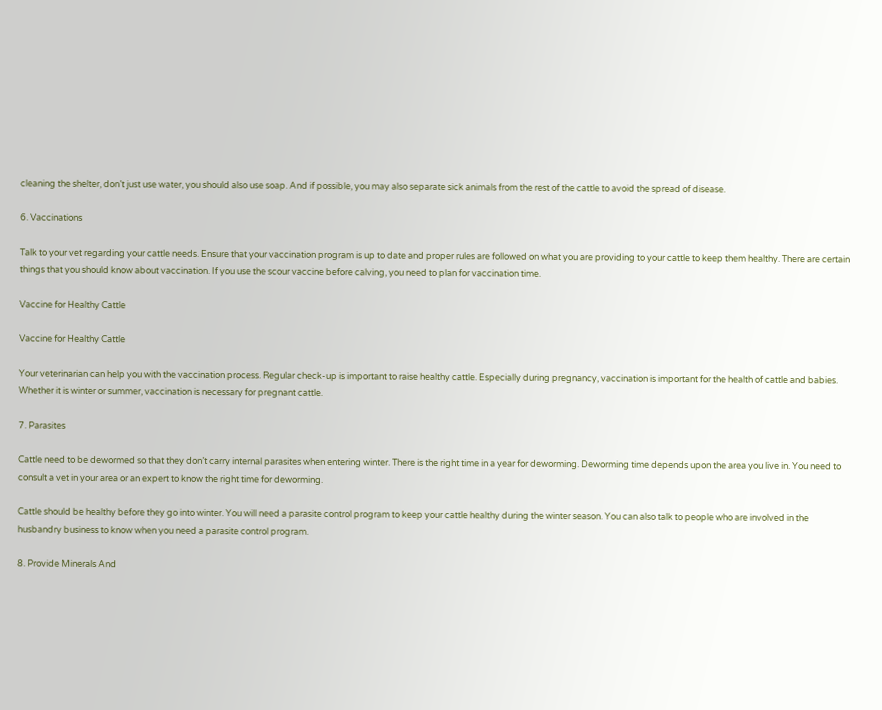cleaning the shelter, don’t just use water, you should also use soap. And if possible, you may also separate sick animals from the rest of the cattle to avoid the spread of disease.

6. Vaccinations

Talk to your vet regarding your cattle needs. Ensure that your vaccination program is up to date and proper rules are followed on what you are providing to your cattle to keep them healthy. There are certain things that you should know about vaccination. If you use the scour vaccine before calving, you need to plan for vaccination time.

Vaccine for Healthy Cattle

Vaccine for Healthy Cattle

Your veterinarian can help you with the vaccination process. Regular check-up is important to raise healthy cattle. Especially during pregnancy, vaccination is important for the health of cattle and babies. Whether it is winter or summer, vaccination is necessary for pregnant cattle.

7. Parasites

Cattle need to be dewormed so that they don’t carry internal parasites when entering winter. There is the right time in a year for deworming. Deworming time depends upon the area you live in. You need to consult a vet in your area or an expert to know the right time for deworming.

Cattle should be healthy before they go into winter. You will need a parasite control program to keep your cattle healthy during the winter season. You can also talk to people who are involved in the husbandry business to know when you need a parasite control program.

8. Provide Minerals And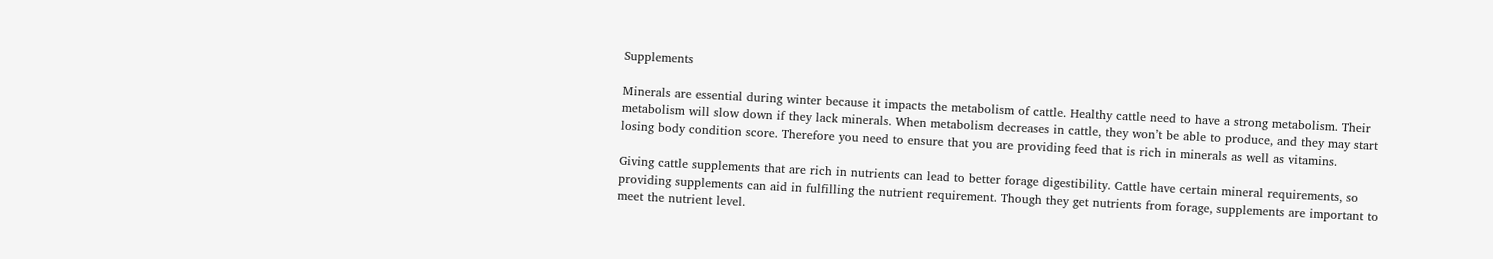Supplements

Minerals are essential during winter because it impacts the metabolism of cattle. Healthy cattle need to have a strong metabolism. Their metabolism will slow down if they lack minerals. When metabolism decreases in cattle, they won’t be able to produce, and they may start losing body condition score. Therefore you need to ensure that you are providing feed that is rich in minerals as well as vitamins.

Giving cattle supplements that are rich in nutrients can lead to better forage digestibility. Cattle have certain mineral requirements, so providing supplements can aid in fulfilling the nutrient requirement. Though they get nutrients from forage, supplements are important to meet the nutrient level.